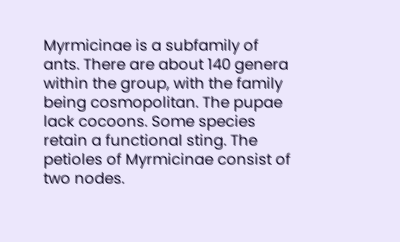Myrmicinae is a subfamily of ants. There are about 140 genera within the group, with the family being cosmopolitan. The pupae lack cocoons. Some species retain a functional sting. The petioles of Myrmicinae consist of two nodes.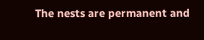The nests are permanent and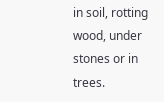in soil, rotting wood, under stones or in trees.